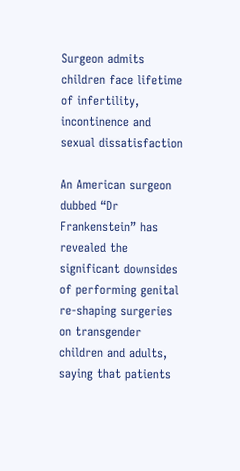Surgeon admits children face lifetime of infertility, incontinence and sexual dissatisfaction

An American surgeon dubbed “Dr Frankenstein” has revealed the significant downsides of performing genital re-shaping surgeries on transgender children and adults, saying that patients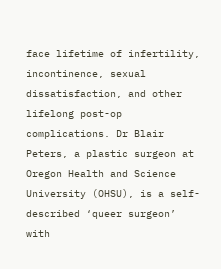face lifetime of infertility, incontinence, sexual dissatisfaction, and other lifelong post-op complications. Dr Blair Peters, a plastic surgeon at Oregon Health and Science University (OHSU), is a self-described ‘queer surgeon’ with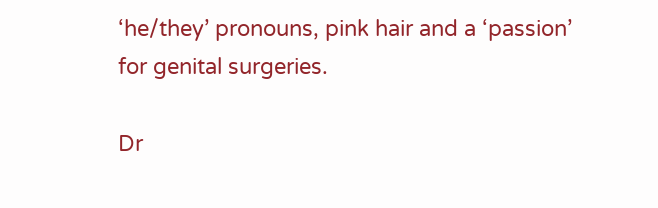‘he/they’ pronouns, pink hair and a ‘passion’ for genital surgeries.

Dr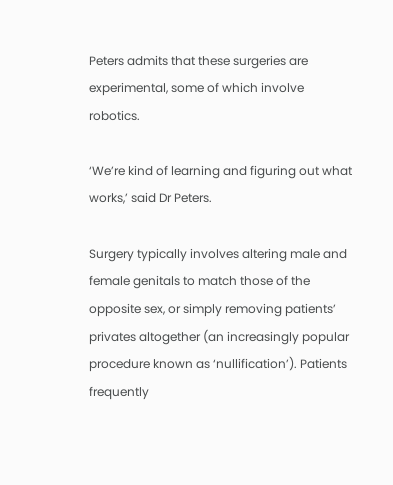Peters admits that these surgeries are experimental, some of which involve robotics.

‘We’re kind of learning and figuring out what works,’ said Dr Peters.

Surgery typically involves altering male and female genitals to match those of the opposite sex, or simply removing patients’ privates altogether (an increasingly popular procedure known as ‘nullification’). Patients frequently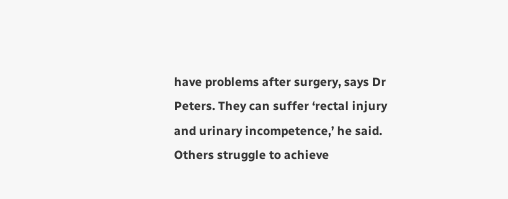have problems after surgery, says Dr Peters. They can suffer ‘rectal injury and urinary incompetence,’ he said. Others struggle to achieve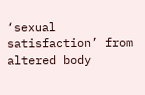‘sexual satisfaction’ from altered body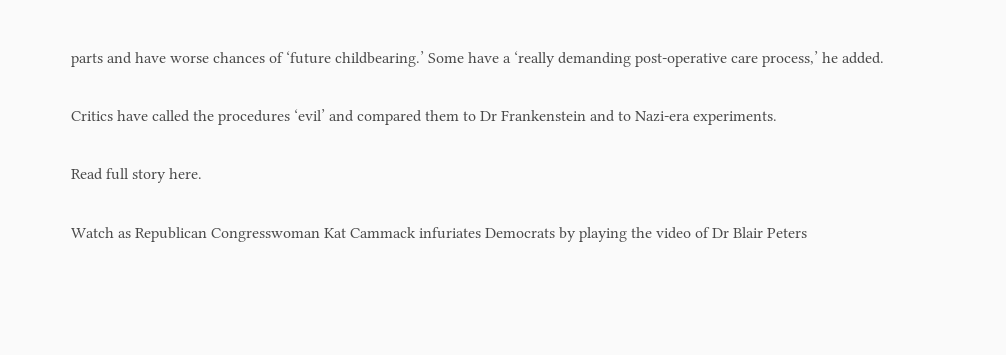parts and have worse chances of ‘future childbearing.’ Some have a ‘really demanding post-operative care process,’ he added.

Critics have called the procedures ‘evil’ and compared them to Dr Frankenstein and to Nazi-era experiments.

Read full story here.

Watch as Republican Congresswoman Kat Cammack infuriates Democrats by playing the video of Dr Blair Peters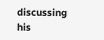discussing his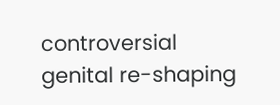controversial genital re-shaping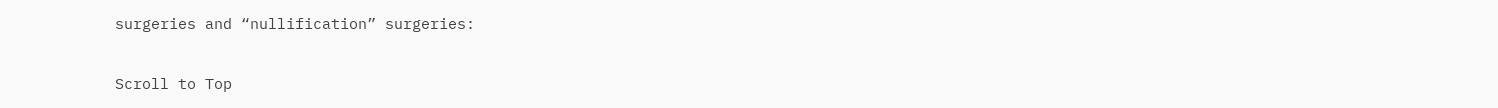surgeries and “nullification” surgeries:

Scroll to Top